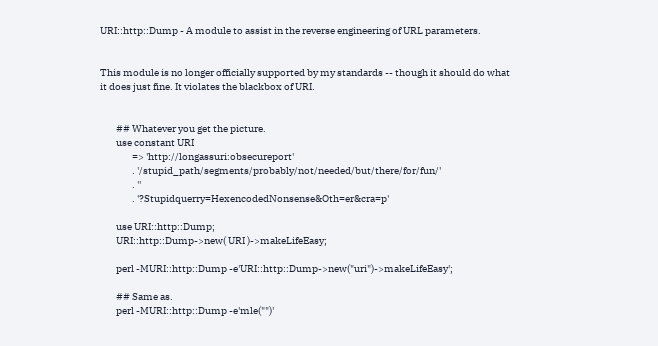URI::http::Dump - A module to assist in the reverse engineering of URL parameters.


This module is no longer officially supported by my standards -- though it should do what it does just fine. It violates the blackbox of URI.


        ## Whatever you get the picture.
        use constant URI
                => 'http://longassuri:obsecureport'
                . '/stupid_path/segments/probably/not/needed/but/there/for/fun/'
                . ''
                . '?Stupidquerry=HexencodedNonsense&Oth=er&cra=p'

        use URI::http::Dump;
        URI::http::Dump->new( URI )->makeLifeEasy;

        perl -MURI::http::Dump -e'URI::http::Dump->new("uri")->makeLifeEasy';

        ## Same as.
        perl -MURI::http::Dump -e'mle("")'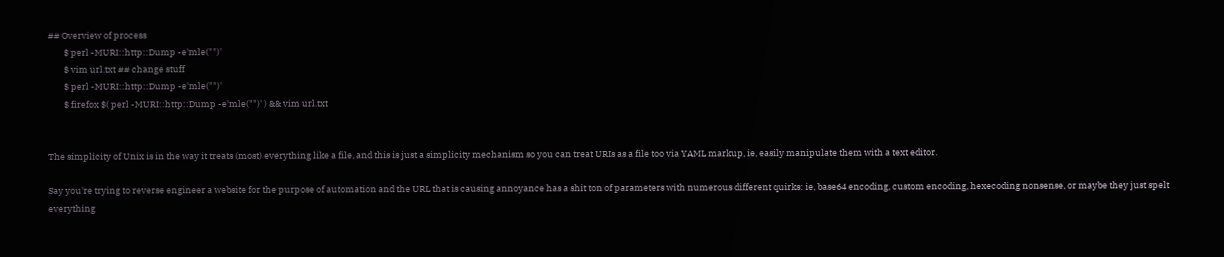## Overview of process
        $ perl -MURI::http::Dump -e'mle("")'
        $ vim url.txt ## change stuff
        $ perl -MURI::http::Dump -e'mle("")'
        $ firefox $( perl -MURI::http::Dump -e'mle("")' ) && vim url.txt


The simplicity of Unix is in the way it treats (most) everything like a file, and this is just a simplicity mechanism so you can treat URIs as a file too via YAML markup, ie, easily manipulate them with a text editor.

Say you're trying to reverse engineer a website for the purpose of automation and the URL that is causing annoyance has a shit ton of parameters with numerous different quirks: ie, base64 encoding, custom encoding, hexecoding nonsense, or maybe they just spelt everything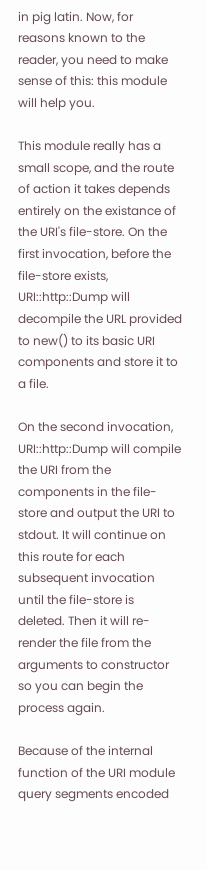in pig latin. Now, for reasons known to the reader, you need to make sense of this: this module will help you.

This module really has a small scope, and the route of action it takes depends entirely on the existance of the URI's file-store. On the first invocation, before the file-store exists, URI::http::Dump will decompile the URL provided to new() to its basic URI components and store it to a file.

On the second invocation, URI::http::Dump will compile the URI from the components in the file-store and output the URI to stdout. It will continue on this route for each subsequent invocation until the file-store is deleted. Then it will re-render the file from the arguments to constructor so you can begin the process again.

Because of the internal function of the URI module query segments encoded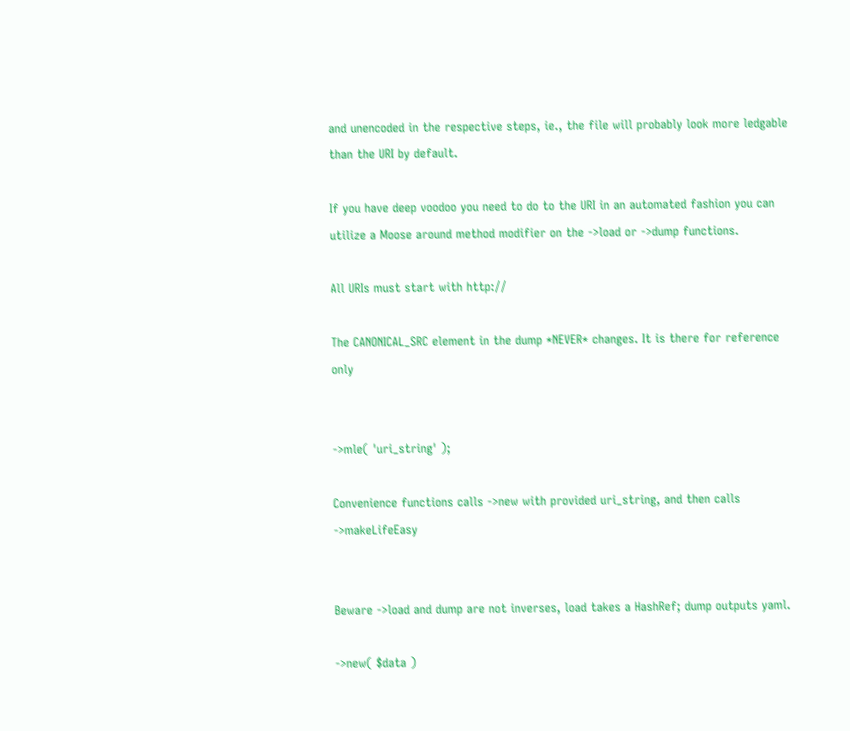and unencoded in the respective steps, ie., the file will probably look more ledgable than the URI by default.

If you have deep voodoo you need to do to the URI in an automated fashion you can utilize a Moose around method modifier on the ->load or ->dump functions.

All URIs must start with http://

The CANONICAL_SRC element in the dump *NEVER* changes. It is there for reference only


->mle( 'uri_string' );

Convenience functions calls ->new with provided uri_string, and then calls ->makeLifeEasy


Beware ->load and dump are not inverses, load takes a HashRef; dump outputs yaml.

->new( $data )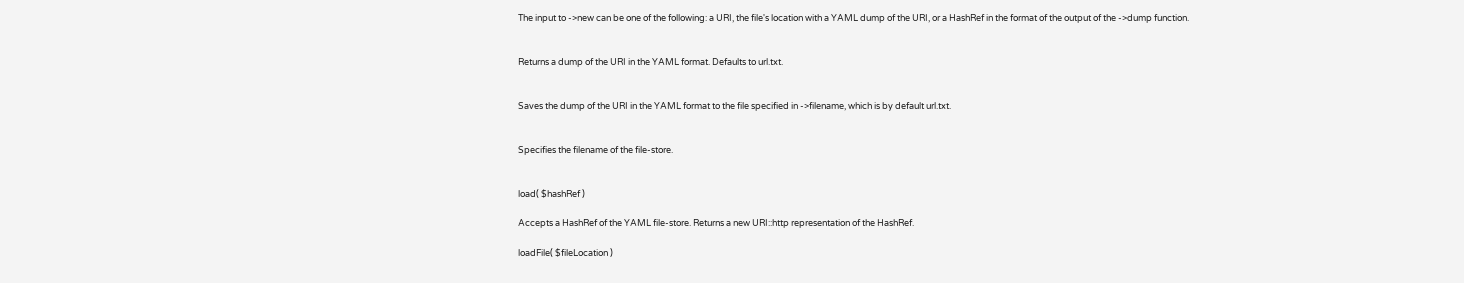The input to ->new can be one of the following: a URI, the file's location with a YAML dump of the URI, or a HashRef in the format of the output of the ->dump function.


Returns a dump of the URI in the YAML format. Defaults to url.txt.


Saves the dump of the URI in the YAML format to the file specified in ->filename, which is by default url.txt.


Specifies the filename of the file-store.


load( $hashRef )

Accepts a HashRef of the YAML file-store. Returns a new URI::http representation of the HashRef.

loadFile( $fileLocation )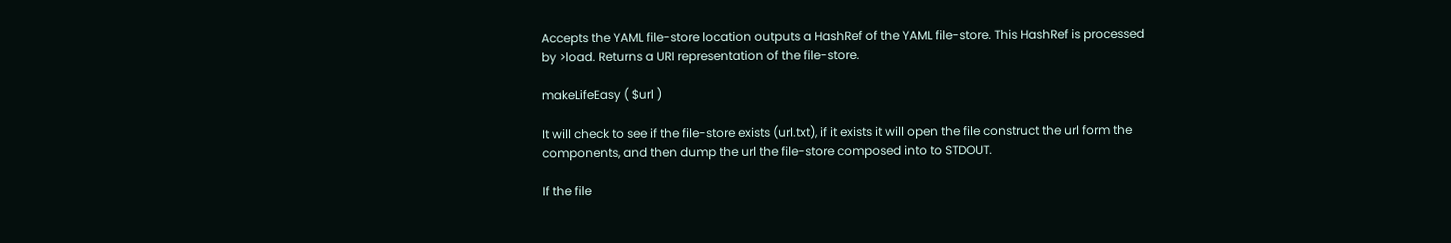Accepts the YAML file-store location outputs a HashRef of the YAML file-store. This HashRef is processed by >load. Returns a URI representation of the file-store.

makeLifeEasy ( $url )

It will check to see if the file-store exists (url.txt), if it exists it will open the file construct the url form the components, and then dump the url the file-store composed into to STDOUT.

If the file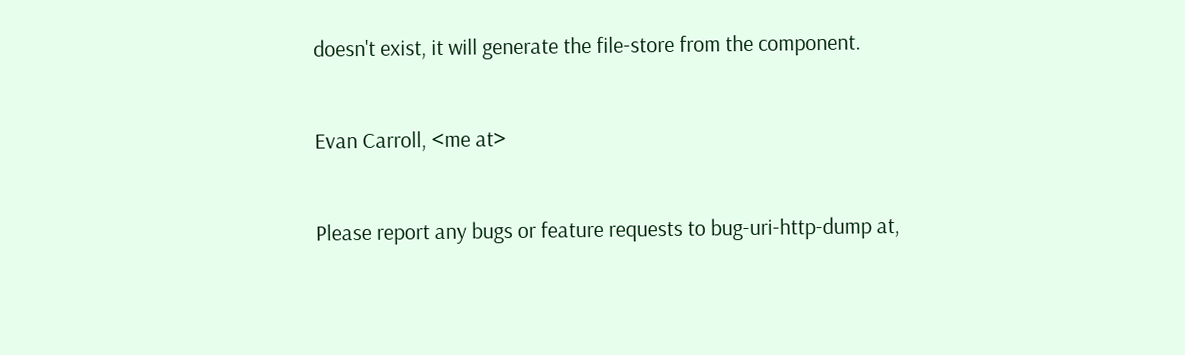doesn't exist, it will generate the file-store from the component.


Evan Carroll, <me at>


Please report any bugs or feature requests to bug-uri-http-dump at,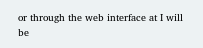or through the web interface at I will be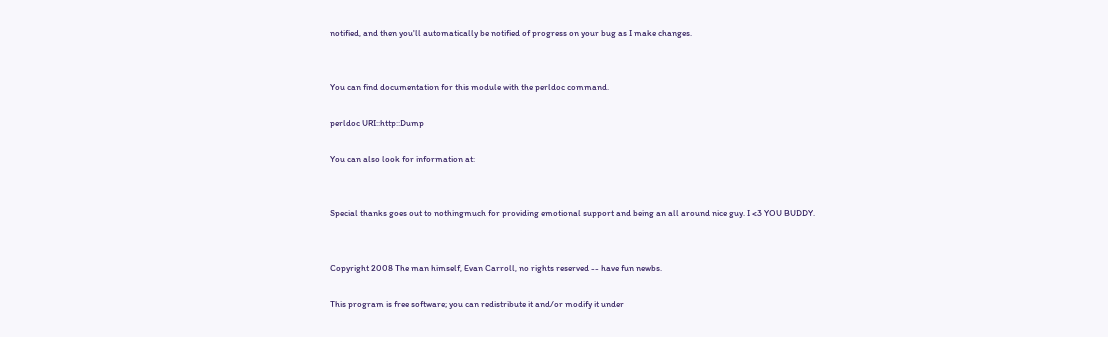notified, and then you'll automatically be notified of progress on your bug as I make changes.


You can find documentation for this module with the perldoc command.

perldoc URI::http::Dump

You can also look for information at:


Special thanks goes out to nothingmuch for providing emotional support and being an all around nice guy. I <3 YOU BUDDY.


Copyright 2008 The man himself, Evan Carroll, no rights reserved -- have fun newbs.

This program is free software; you can redistribute it and/or modify it under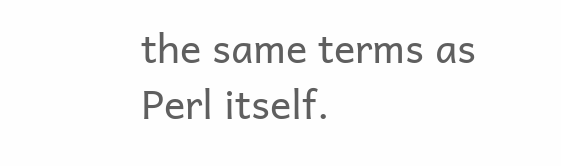the same terms as Perl itself.